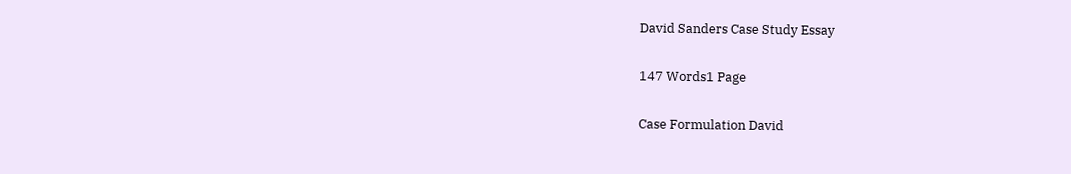David Sanders Case Study Essay

147 Words1 Page

Case Formulation David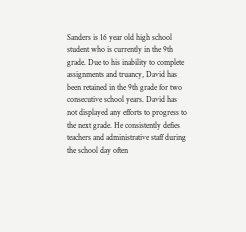Sanders is 16 year old high school student who is currently in the 9th grade. Due to his inability to complete assignments and truancy, David has been retained in the 9th grade for two consecutive school years. David has not displayed any efforts to progress to the next grade. He consistently defies teachers and administrative staff during the school day often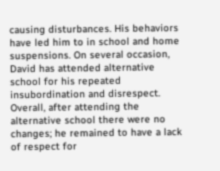causing disturbances. His behaviors have led him to in school and home suspensions. On several occasion, David has attended alternative school for his repeated insubordination and disrespect. Overall, after attending the alternative school there were no changes; he remained to have a lack of respect for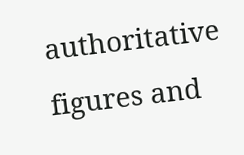authoritative figures and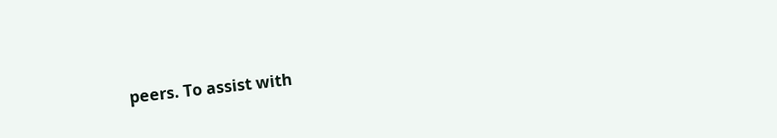peers. To assist with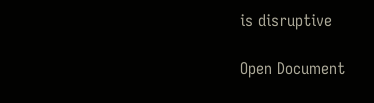is disruptive

Open Document